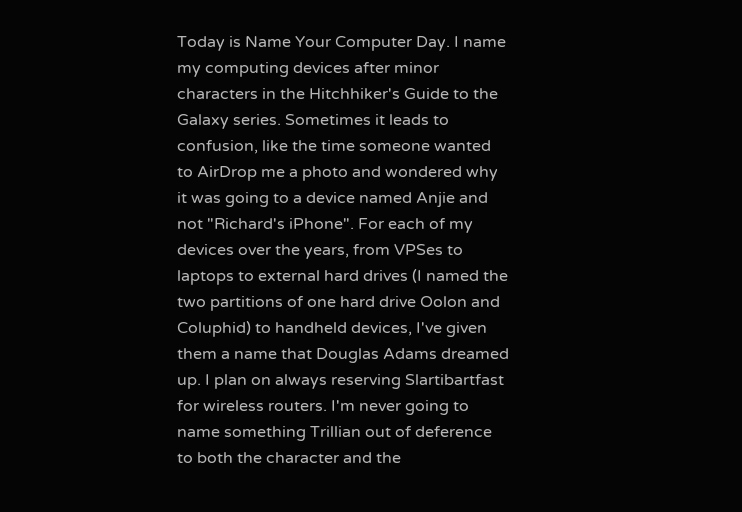Today is Name Your Computer Day. I name my computing devices after minor characters in the Hitchhiker's Guide to the Galaxy series. Sometimes it leads to confusion, like the time someone wanted to AirDrop me a photo and wondered why it was going to a device named Anjie and not "Richard's iPhone". For each of my devices over the years, from VPSes to laptops to external hard drives (I named the two partitions of one hard drive Oolon and Coluphid) to handheld devices, I've given them a name that Douglas Adams dreamed up. I plan on always reserving Slartibartfast for wireless routers. I'm never going to name something Trillian out of deference to both the character and the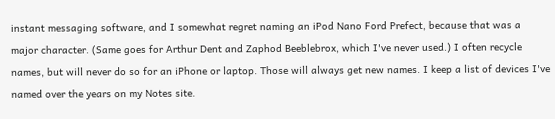instant messaging software, and I somewhat regret naming an iPod Nano Ford Prefect, because that was a major character. (Same goes for Arthur Dent and Zaphod Beeblebrox, which I've never used.) I often recycle names, but will never do so for an iPhone or laptop. Those will always get new names. I keep a list of devices I've named over the years on my Notes site.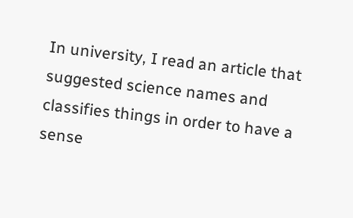In university, I read an article that suggested science names and classifies things in order to have a sense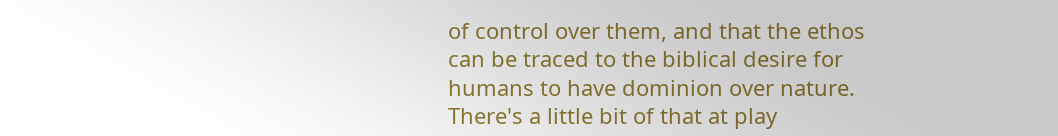of control over them, and that the ethos can be traced to the biblical desire for humans to have dominion over nature. There's a little bit of that at play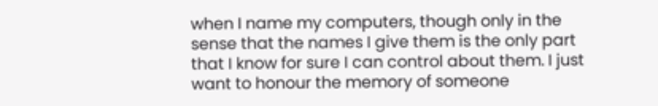when I name my computers, though only in the sense that the names I give them is the only part that I know for sure I can control about them. I just want to honour the memory of someone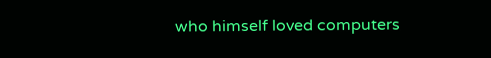who himself loved computers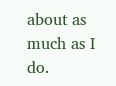about as much as I do.